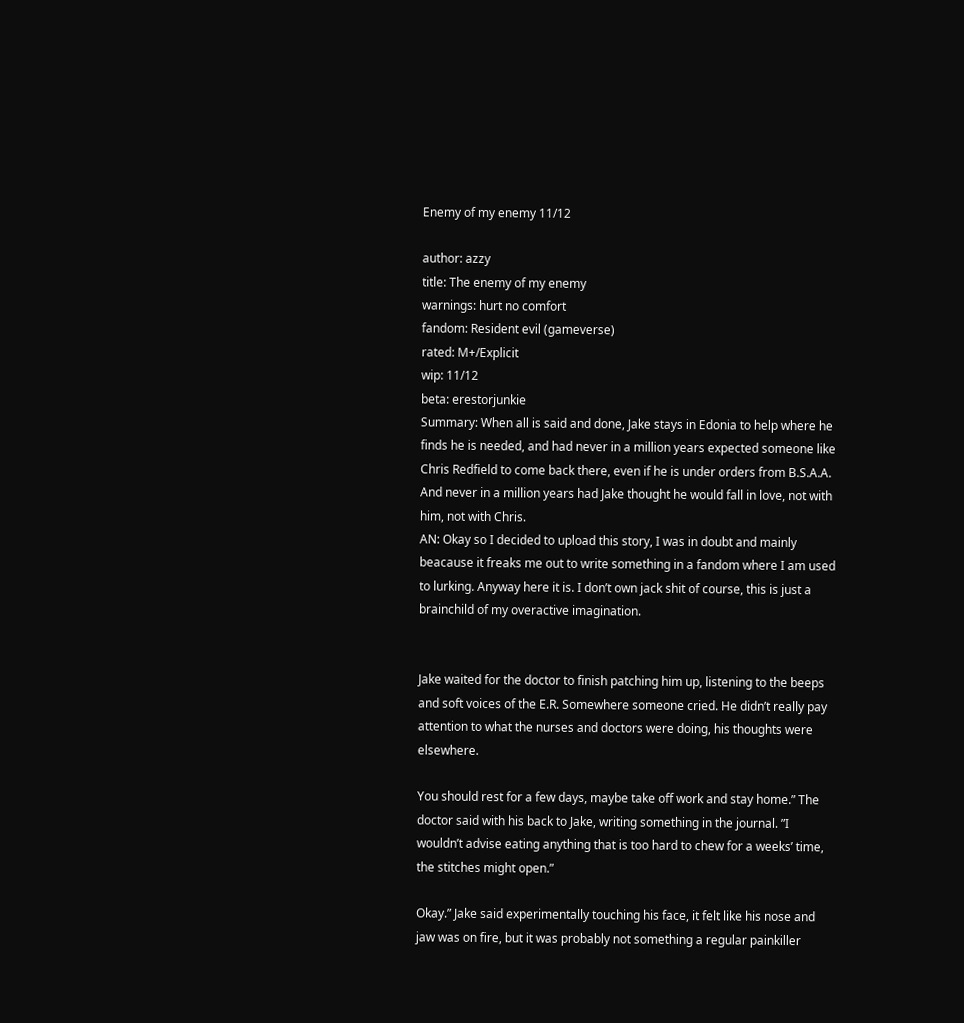Enemy of my enemy 11/12

author: azzy
title: The enemy of my enemy
warnings: hurt no comfort
fandom: Resident evil (gameverse)
rated: M+/Explicit
wip: 11/12
beta: erestorjunkie
Summary: When all is said and done, Jake stays in Edonia to help where he finds he is needed, and had never in a million years expected someone like Chris Redfield to come back there, even if he is under orders from B.S.A.A. And never in a million years had Jake thought he would fall in love, not with him, not with Chris.
AN: Okay so I decided to upload this story, I was in doubt and mainly beacause it freaks me out to write something in a fandom where I am used to lurking. Anyway here it is. I don’t own jack shit of course, this is just a brainchild of my overactive imagination.


Jake waited for the doctor to finish patching him up, listening to the beeps and soft voices of the E.R. Somewhere someone cried. He didn’t really pay attention to what the nurses and doctors were doing, his thoughts were elsewhere.

You should rest for a few days, maybe take off work and stay home.” The doctor said with his back to Jake, writing something in the journal. ”I wouldn’t advise eating anything that is too hard to chew for a weeks’ time, the stitches might open.”

Okay.” Jake said experimentally touching his face, it felt like his nose and jaw was on fire, but it was probably not something a regular painkiller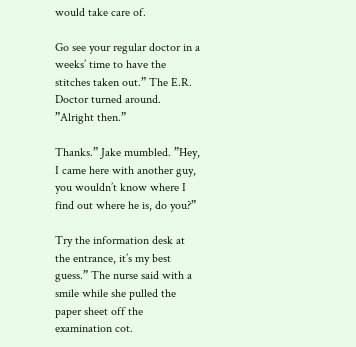would take care of.

Go see your regular doctor in a weeks’ time to have the stitches taken out.” The E.R. Doctor turned around. ”Alright then.”

Thanks.” Jake mumbled. ”Hey, I came here with another guy, you wouldn’t know where I find out where he is, do you?”

Try the information desk at the entrance, it’s my best guess.” The nurse said with a smile while she pulled the paper sheet off the examination cot.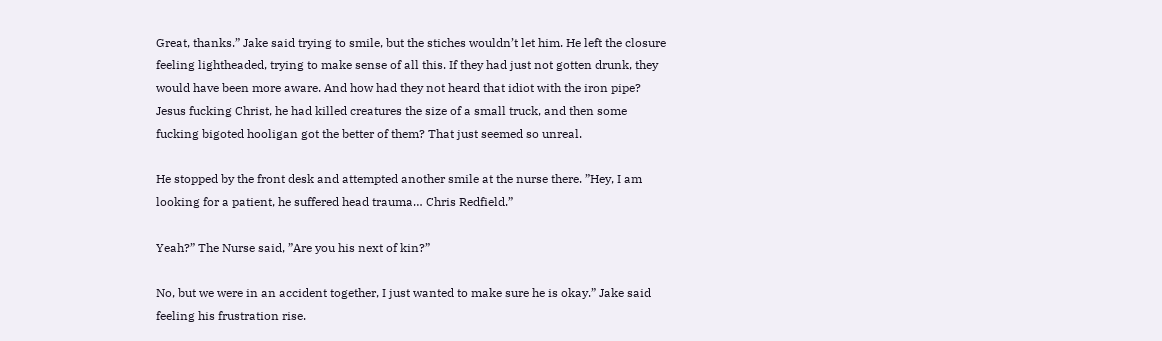Great, thanks.” Jake said trying to smile, but the stiches wouldn’t let him. He left the closure feeling lightheaded, trying to make sense of all this. If they had just not gotten drunk, they would have been more aware. And how had they not heard that idiot with the iron pipe? Jesus fucking Christ, he had killed creatures the size of a small truck, and then some fucking bigoted hooligan got the better of them? That just seemed so unreal.

He stopped by the front desk and attempted another smile at the nurse there. ”Hey, I am looking for a patient, he suffered head trauma… Chris Redfield.”

Yeah?” The Nurse said, ”Are you his next of kin?”

No, but we were in an accident together, I just wanted to make sure he is okay.” Jake said feeling his frustration rise.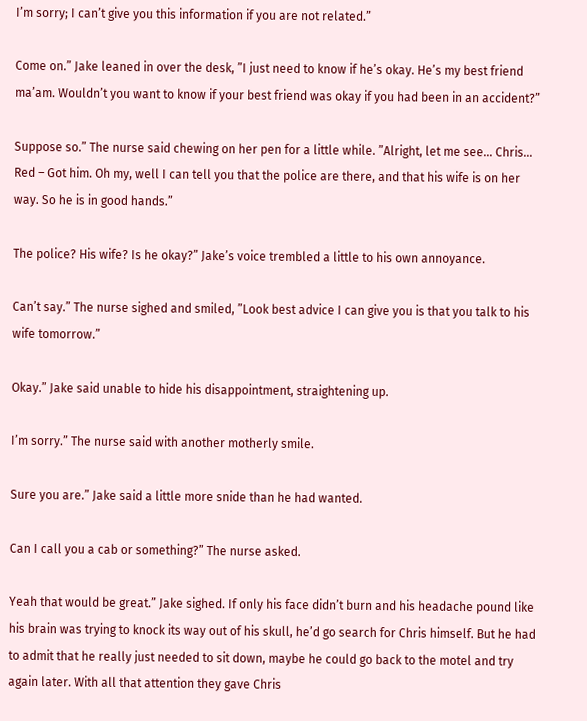I’m sorry; I can’t give you this information if you are not related.”

Come on.” Jake leaned in over the desk, ”I just need to know if he’s okay. He’s my best friend ma’am. Wouldn’t you want to know if your best friend was okay if you had been in an accident?”

Suppose so.” The nurse said chewing on her pen for a little while. ”Alright, let me see… Chris… Red – Got him. Oh my, well I can tell you that the police are there, and that his wife is on her way. So he is in good hands.”

The police? His wife? Is he okay?” Jake’s voice trembled a little to his own annoyance.

Can’t say.” The nurse sighed and smiled, ”Look best advice I can give you is that you talk to his wife tomorrow.”

Okay.” Jake said unable to hide his disappointment, straightening up.

I’m sorry.” The nurse said with another motherly smile.

Sure you are.” Jake said a little more snide than he had wanted.

Can I call you a cab or something?” The nurse asked.

Yeah that would be great.” Jake sighed. If only his face didn’t burn and his headache pound like his brain was trying to knock its way out of his skull, he’d go search for Chris himself. But he had to admit that he really just needed to sit down, maybe he could go back to the motel and try again later. With all that attention they gave Chris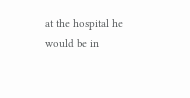at the hospital he would be in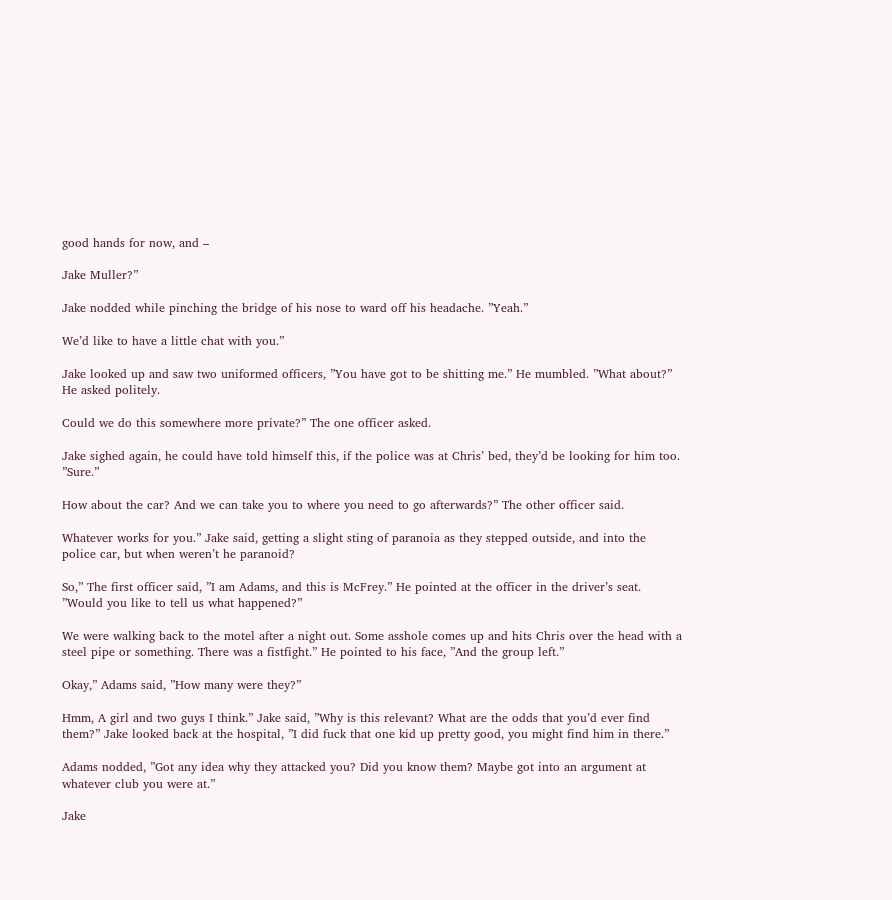good hands for now, and –

Jake Muller?”

Jake nodded while pinching the bridge of his nose to ward off his headache. ”Yeah.”

We’d like to have a little chat with you.”

Jake looked up and saw two uniformed officers, ”You have got to be shitting me.” He mumbled. ”What about?” He asked politely.

Could we do this somewhere more private?” The one officer asked.

Jake sighed again, he could have told himself this, if the police was at Chris’ bed, they’d be looking for him too. ”Sure.”

How about the car? And we can take you to where you need to go afterwards?” The other officer said.

Whatever works for you.” Jake said, getting a slight sting of paranoia as they stepped outside, and into the police car, but when weren’t he paranoid?

So,” The first officer said, ”I am Adams, and this is McFrey.” He pointed at the officer in the driver’s seat. ”Would you like to tell us what happened?”

We were walking back to the motel after a night out. Some asshole comes up and hits Chris over the head with a steel pipe or something. There was a fistfight.” He pointed to his face, ”And the group left.”

Okay,” Adams said, ”How many were they?”

Hmm, A girl and two guys I think.” Jake said, ”Why is this relevant? What are the odds that you’d ever find them?” Jake looked back at the hospital, ”I did fuck that one kid up pretty good, you might find him in there.”

Adams nodded, ”Got any idea why they attacked you? Did you know them? Maybe got into an argument at whatever club you were at.”

Jake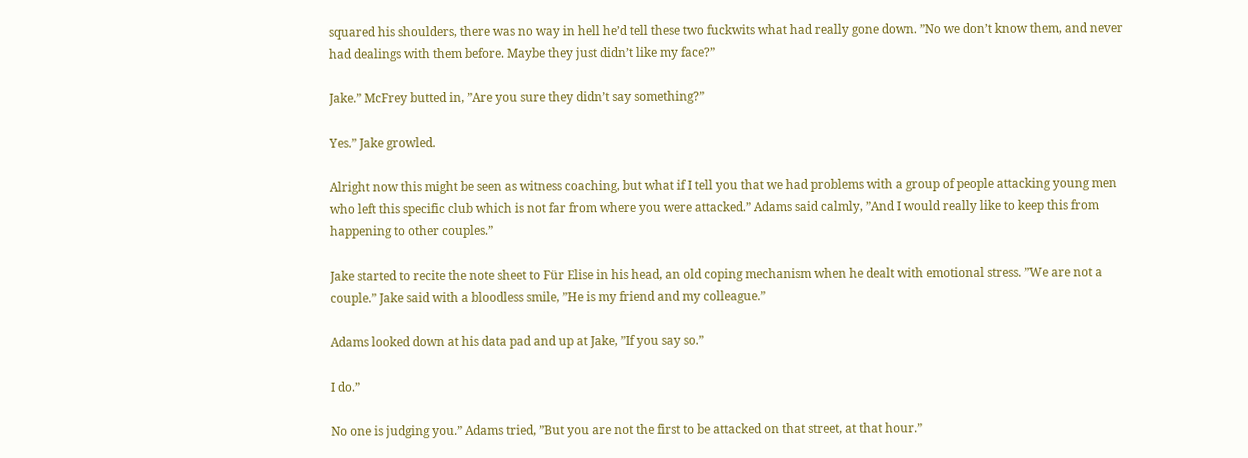squared his shoulders, there was no way in hell he’d tell these two fuckwits what had really gone down. ”No we don’t know them, and never had dealings with them before. Maybe they just didn’t like my face?”

Jake.” McFrey butted in, ”Are you sure they didn’t say something?”

Yes.” Jake growled.

Alright now this might be seen as witness coaching, but what if I tell you that we had problems with a group of people attacking young men who left this specific club which is not far from where you were attacked.” Adams said calmly, ”And I would really like to keep this from happening to other couples.”

Jake started to recite the note sheet to Für Elise in his head, an old coping mechanism when he dealt with emotional stress. ”We are not a couple.” Jake said with a bloodless smile, ”He is my friend and my colleague.”

Adams looked down at his data pad and up at Jake, ”If you say so.”

I do.”

No one is judging you.” Adams tried, ”But you are not the first to be attacked on that street, at that hour.”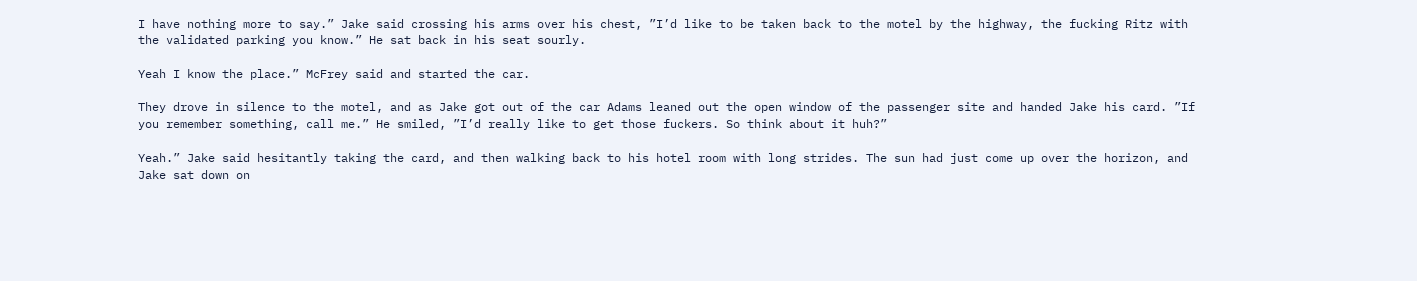I have nothing more to say.” Jake said crossing his arms over his chest, ”I’d like to be taken back to the motel by the highway, the fucking Ritz with the validated parking you know.” He sat back in his seat sourly.

Yeah I know the place.” McFrey said and started the car.

They drove in silence to the motel, and as Jake got out of the car Adams leaned out the open window of the passenger site and handed Jake his card. ”If you remember something, call me.” He smiled, ”I’d really like to get those fuckers. So think about it huh?”

Yeah.” Jake said hesitantly taking the card, and then walking back to his hotel room with long strides. The sun had just come up over the horizon, and Jake sat down on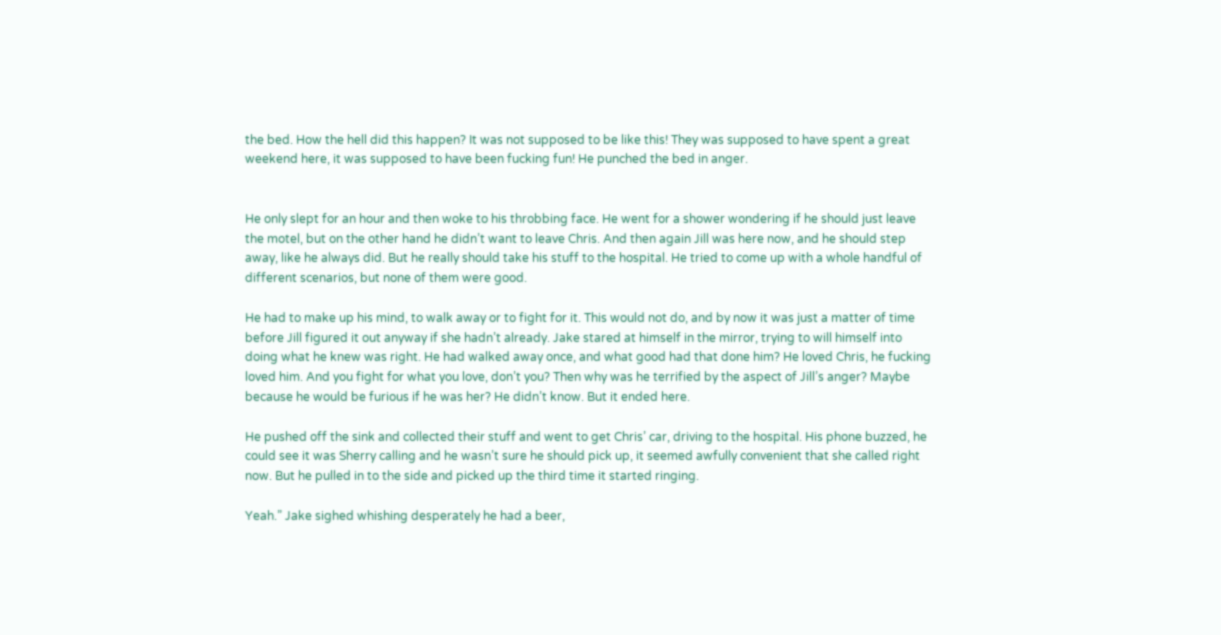the bed. How the hell did this happen? It was not supposed to be like this! They was supposed to have spent a great weekend here, it was supposed to have been fucking fun! He punched the bed in anger.


He only slept for an hour and then woke to his throbbing face. He went for a shower wondering if he should just leave the motel, but on the other hand he didn’t want to leave Chris. And then again Jill was here now, and he should step away, like he always did. But he really should take his stuff to the hospital. He tried to come up with a whole handful of different scenarios, but none of them were good.

He had to make up his mind, to walk away or to fight for it. This would not do, and by now it was just a matter of time before Jill figured it out anyway if she hadn’t already. Jake stared at himself in the mirror, trying to will himself into doing what he knew was right. He had walked away once, and what good had that done him? He loved Chris, he fucking loved him. And you fight for what you love, don’t you? Then why was he terrified by the aspect of Jill’s anger? Maybe because he would be furious if he was her? He didn’t know. But it ended here.

He pushed off the sink and collected their stuff and went to get Chris’ car, driving to the hospital. His phone buzzed, he could see it was Sherry calling and he wasn’t sure he should pick up, it seemed awfully convenient that she called right now. But he pulled in to the side and picked up the third time it started ringing.

Yeah.” Jake sighed whishing desperately he had a beer,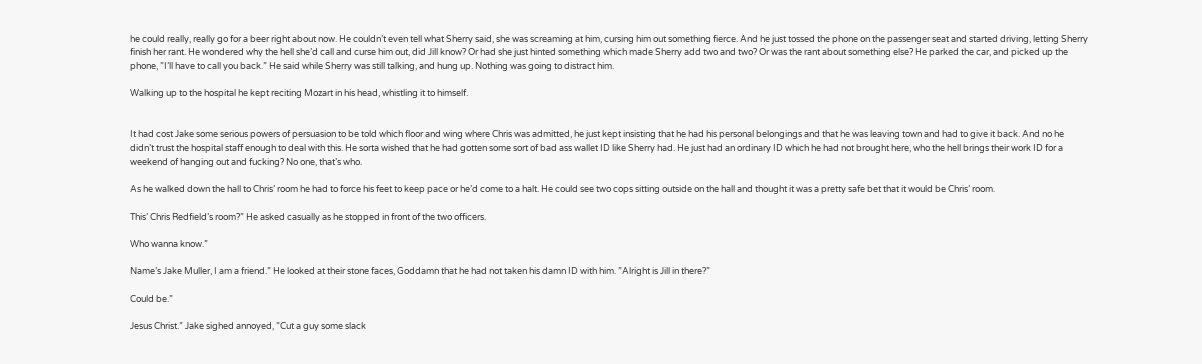he could really, really go for a beer right about now. He couldn’t even tell what Sherry said, she was screaming at him, cursing him out something fierce. And he just tossed the phone on the passenger seat and started driving, letting Sherry finish her rant. He wondered why the hell she’d call and curse him out, did Jill know? Or had she just hinted something which made Sherry add two and two? Or was the rant about something else? He parked the car, and picked up the phone, ”I’ll have to call you back.” He said while Sherry was still talking, and hung up. Nothing was going to distract him.

Walking up to the hospital he kept reciting Mozart in his head, whistling it to himself.


It had cost Jake some serious powers of persuasion to be told which floor and wing where Chris was admitted, he just kept insisting that he had his personal belongings and that he was leaving town and had to give it back. And no he didn’t trust the hospital staff enough to deal with this. He sorta wished that he had gotten some sort of bad ass wallet ID like Sherry had. He just had an ordinary ID which he had not brought here, who the hell brings their work ID for a weekend of hanging out and fucking? No one, that’s who.

As he walked down the hall to Chris’ room he had to force his feet to keep pace or he’d come to a halt. He could see two cops sitting outside on the hall and thought it was a pretty safe bet that it would be Chris’ room.

This’ Chris Redfield’s room?” He asked casually as he stopped in front of the two officers.

Who wanna know.”

Name’s Jake Muller, I am a friend.” He looked at their stone faces, Goddamn that he had not taken his damn ID with him. ”Alright is Jill in there?”

Could be.”

Jesus Christ.” Jake sighed annoyed, ”Cut a guy some slack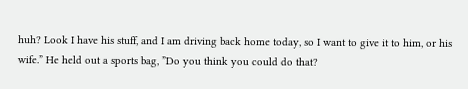huh? Look I have his stuff, and I am driving back home today, so I want to give it to him, or his wife.” He held out a sports bag, ”Do you think you could do that?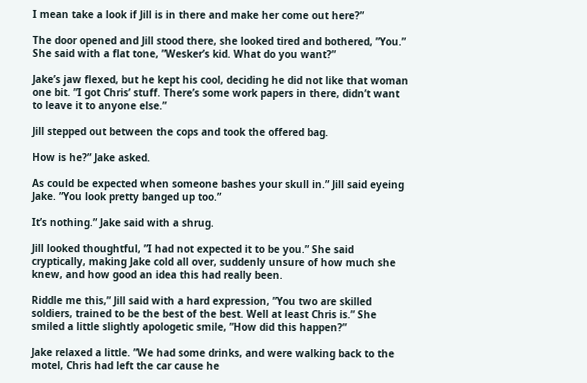I mean take a look if Jill is in there and make her come out here?”

The door opened and Jill stood there, she looked tired and bothered, ”You.” She said with a flat tone, ”Wesker’s kid. What do you want?”

Jake’s jaw flexed, but he kept his cool, deciding he did not like that woman one bit. ”I got Chris’ stuff. There’s some work papers in there, didn’t want to leave it to anyone else.”

Jill stepped out between the cops and took the offered bag.

How is he?” Jake asked.

As could be expected when someone bashes your skull in.” Jill said eyeing Jake. ”You look pretty banged up too.”

It’s nothing.” Jake said with a shrug.

Jill looked thoughtful, ”I had not expected it to be you.” She said cryptically, making Jake cold all over, suddenly unsure of how much she knew, and how good an idea this had really been.

Riddle me this,” Jill said with a hard expression, ”You two are skilled soldiers, trained to be the best of the best. Well at least Chris is.” She smiled a little slightly apologetic smile, ”How did this happen?”

Jake relaxed a little. ”We had some drinks, and were walking back to the motel, Chris had left the car cause he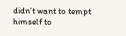didn’t want to tempt himself to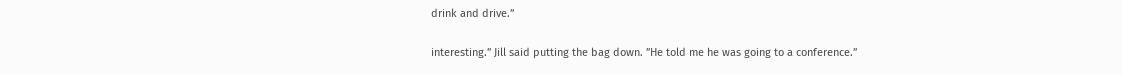drink and drive.”

interesting.” Jill said putting the bag down. ”He told me he was going to a conference.”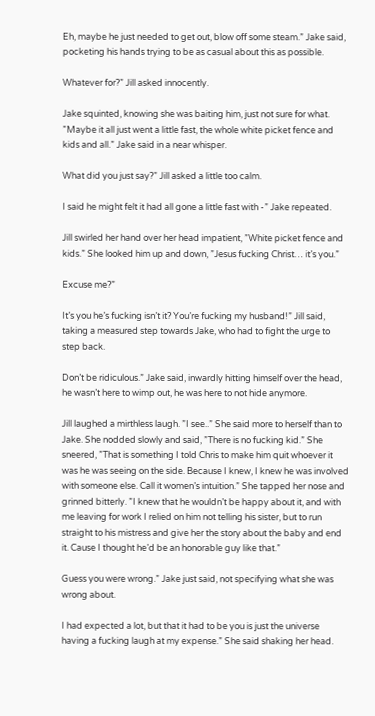Eh, maybe he just needed to get out, blow off some steam.” Jake said, pocketing his hands trying to be as casual about this as possible.

Whatever for?” Jill asked innocently.

Jake squinted, knowing she was baiting him, just not sure for what. ”Maybe it all just went a little fast, the whole white picket fence and kids and all.” Jake said in a near whisper.

What did you just say?” Jill asked a little too calm.

I said he might felt it had all gone a little fast with -” Jake repeated.

Jill swirled her hand over her head impatient, ”White picket fence and kids.” She looked him up and down, ”Jesus fucking Christ… it’s you.”

Excuse me?”

It’s you he’s fucking isn’t it? You’re fucking my husband!” Jill said, taking a measured step towards Jake, who had to fight the urge to step back.

Don’t be ridiculous.” Jake said, inwardly hitting himself over the head, he wasn’t here to wimp out, he was here to not hide anymore.

Jill laughed a mirthless laugh. ”I see..” She said more to herself than to Jake. She nodded slowly and said, ”There is no fucking kid.” She sneered, ”That is something I told Chris to make him quit whoever it was he was seeing on the side. Because I knew, I knew he was involved with someone else. Call it women’s intuition.” She tapped her nose and grinned bitterly. ”I knew that he wouldn’t be happy about it, and with me leaving for work I relied on him not telling his sister, but to run straight to his mistress and give her the story about the baby and end it. Cause I thought he’d be an honorable guy like that.”

Guess you were wrong.” Jake just said, not specifying what she was wrong about.

I had expected a lot, but that it had to be you is just the universe having a fucking laugh at my expense.” She said shaking her head.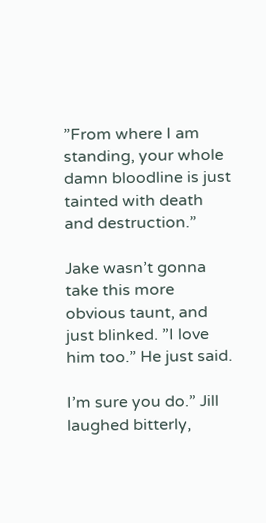”From where I am standing, your whole damn bloodline is just tainted with death and destruction.”

Jake wasn’t gonna take this more obvious taunt, and just blinked. ”I love him too.” He just said.

I’m sure you do.” Jill laughed bitterly,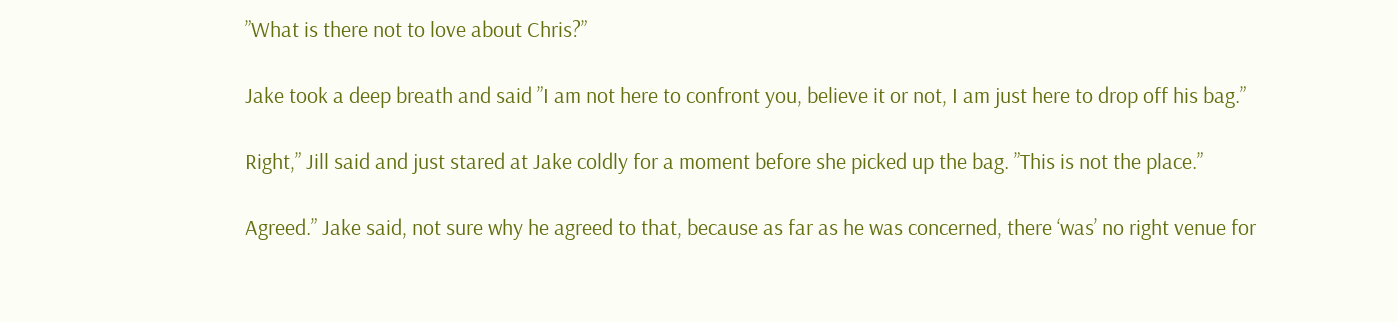”What is there not to love about Chris?”

Jake took a deep breath and said ”I am not here to confront you, believe it or not, I am just here to drop off his bag.”

Right,” Jill said and just stared at Jake coldly for a moment before she picked up the bag. ”This is not the place.”

Agreed.” Jake said, not sure why he agreed to that, because as far as he was concerned, there ‘was’ no right venue for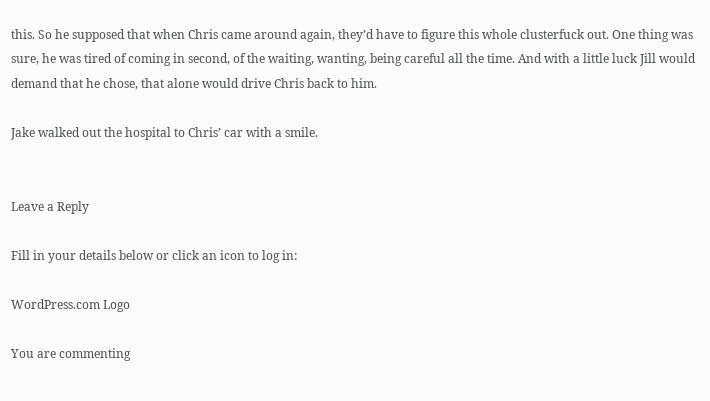this. So he supposed that when Chris came around again, they’d have to figure this whole clusterfuck out. One thing was sure, he was tired of coming in second, of the waiting, wanting, being careful all the time. And with a little luck Jill would demand that he chose, that alone would drive Chris back to him.

Jake walked out the hospital to Chris’ car with a smile.


Leave a Reply

Fill in your details below or click an icon to log in:

WordPress.com Logo

You are commenting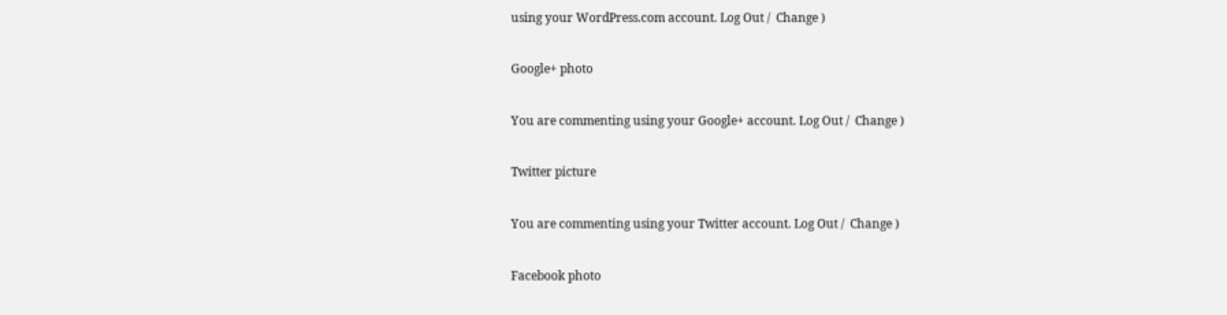using your WordPress.com account. Log Out /  Change )

Google+ photo

You are commenting using your Google+ account. Log Out /  Change )

Twitter picture

You are commenting using your Twitter account. Log Out /  Change )

Facebook photo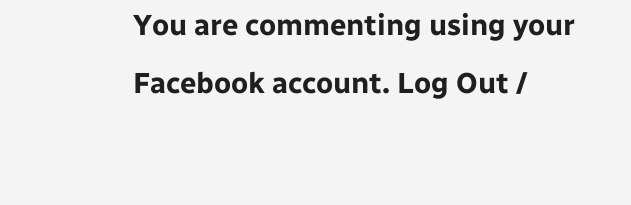You are commenting using your Facebook account. Log Out /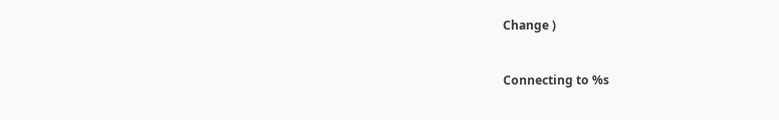Change )


Connecting to %s